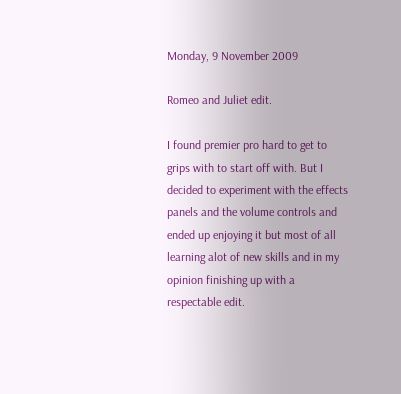Monday, 9 November 2009

Romeo and Juliet edit.

I found premier pro hard to get to grips with to start off with. But I decided to experiment with the effects panels and the volume controls and ended up enjoying it but most of all learning alot of new skills and in my opinion finishing up with a respectable edit.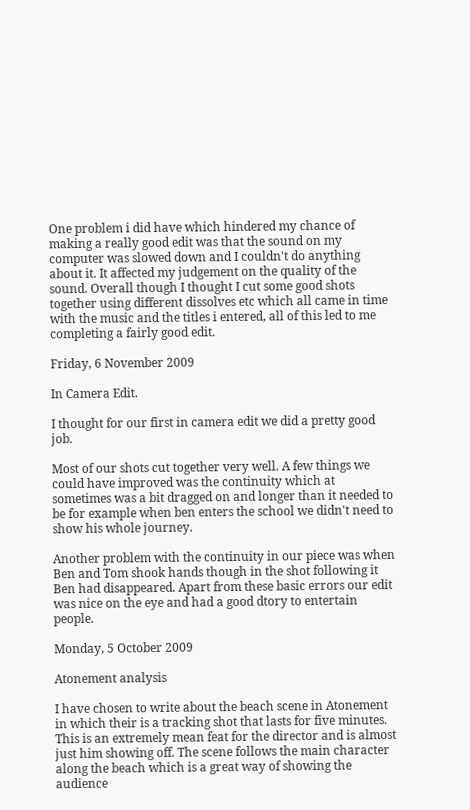One problem i did have which hindered my chance of making a really good edit was that the sound on my computer was slowed down and I couldn't do anything about it. It affected my judgement on the quality of the sound. Overall though I thought I cut some good shots together using different dissolves etc which all came in time with the music and the titles i entered, all of this led to me completing a fairly good edit.

Friday, 6 November 2009

In Camera Edit.

I thought for our first in camera edit we did a pretty good job.

Most of our shots cut together very well. A few things we could have improved was the continuity which at sometimes was a bit dragged on and longer than it needed to be for example when ben enters the school we didn't need to show his whole journey.

Another problem with the continuity in our piece was when Ben and Tom shook hands though in the shot following it Ben had disappeared. Apart from these basic errors our edit was nice on the eye and had a good dtory to entertain people.

Monday, 5 October 2009

Atonement analysis

I have chosen to write about the beach scene in Atonement in which their is a tracking shot that lasts for five minutes. This is an extremely mean feat for the director and is almost just him showing off. The scene follows the main character along the beach which is a great way of showing the audience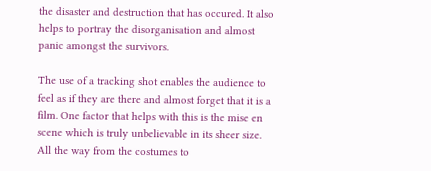the disaster and destruction that has occured. It also helps to portray the disorganisation and almost panic amongst the survivors.

The use of a tracking shot enables the audience to feel as if they are there and almost forget that it is a film. One factor that helps with this is the mise en scene which is truly unbelievable in its sheer size. All the way from the costumes to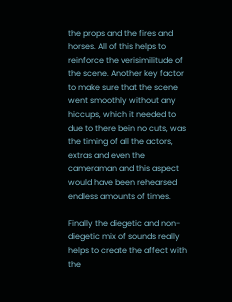the props and the fires and horses. All of this helps to reinforce the verisimilitude of the scene. Another key factor to make sure that the scene went smoothly without any hiccups, which it needed to due to there bein no cuts, was the timing of all the actors, extras and even the cameraman and this aspect would have been rehearsed endless amounts of times.

Finally the diegetic and non- diegetic mix of sounds really helps to create the affect with the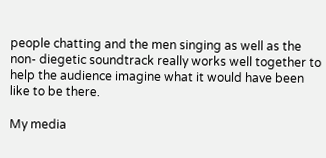people chatting and the men singing as well as the non- diegetic soundtrack really works well together to help the audience imagine what it would have been like to be there.

My media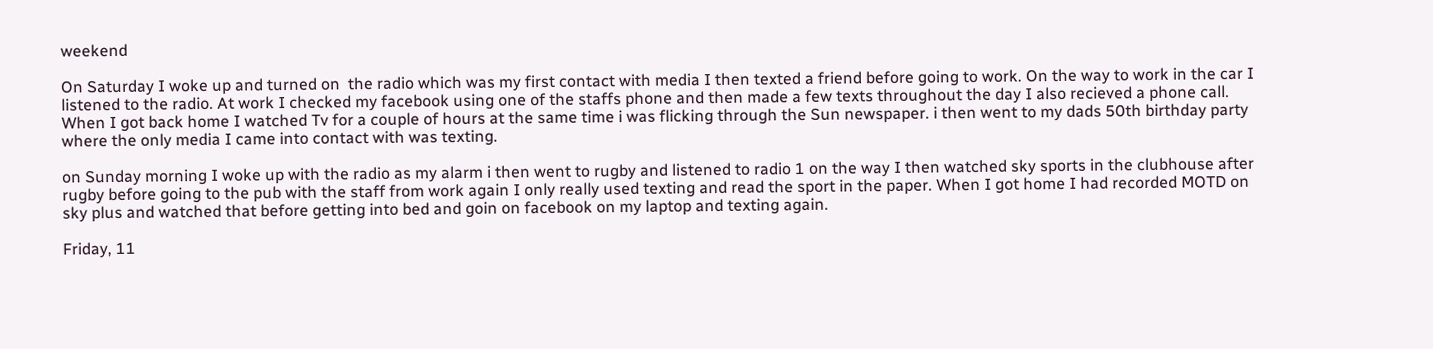weekend

On Saturday I woke up and turned on  the radio which was my first contact with media I then texted a friend before going to work. On the way to work in the car I listened to the radio. At work I checked my facebook using one of the staffs phone and then made a few texts throughout the day I also recieved a phone call. When I got back home I watched Tv for a couple of hours at the same time i was flicking through the Sun newspaper. i then went to my dads 50th birthday party where the only media I came into contact with was texting.

on Sunday morning I woke up with the radio as my alarm i then went to rugby and listened to radio 1 on the way I then watched sky sports in the clubhouse after rugby before going to the pub with the staff from work again I only really used texting and read the sport in the paper. When I got home I had recorded MOTD on sky plus and watched that before getting into bed and goin on facebook on my laptop and texting again.

Friday, 11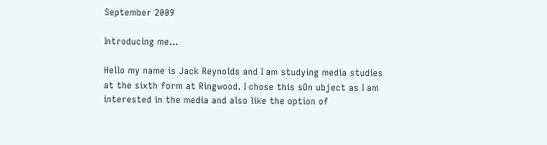September 2009

Introducing me...

Hello my name is Jack Reynolds and I am studying media studies at the sixth form at Ringwood. I chose this sOn ubject as I am interested in the media and also like the option of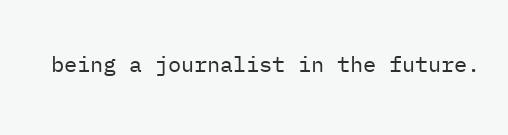being a journalist in the future.